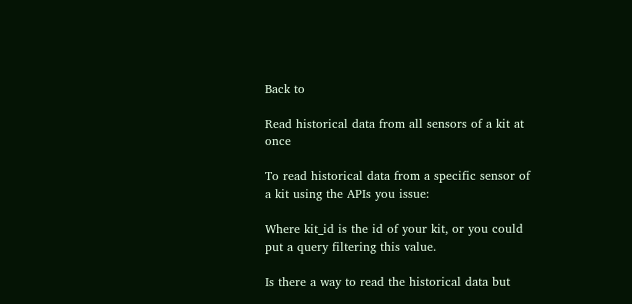Back to

Read historical data from all sensors of a kit at once

To read historical data from a specific sensor of a kit using the APIs you issue:

Where kit_id is the id of your kit, or you could put a query filtering this value.

Is there a way to read the historical data but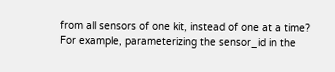from all sensors of one kit, instead of one at a time?
For example, parameterizing the sensor_id in the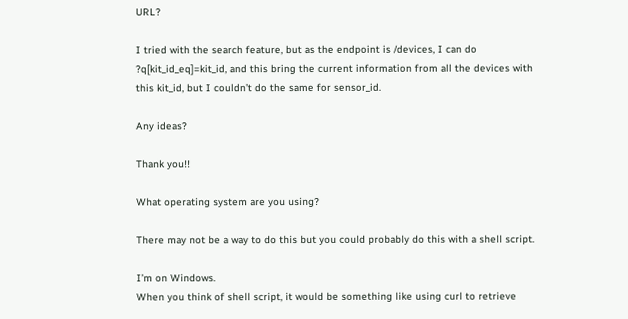URL?

I tried with the search feature, but as the endpoint is /devices, I can do
?q[kit_id_eq]=kit_id, and this bring the current information from all the devices with this kit_id, but I couldn’t do the same for sensor_id.

Any ideas?

Thank you!!

What operating system are you using?

There may not be a way to do this but you could probably do this with a shell script.

I’m on Windows.
When you think of shell script, it would be something like using curl to retrieve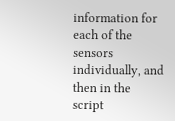information for each of the sensors individually, and then in the script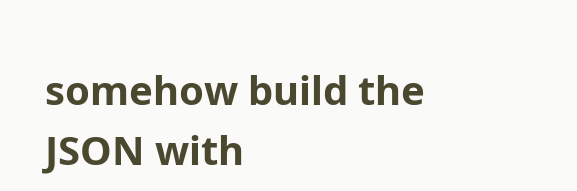somehow build the JSON with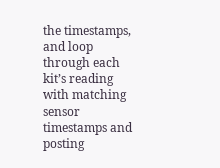the timestamps, and loop through each kit’s reading with matching sensor timestamps and posting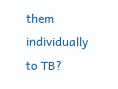them individually to TB?